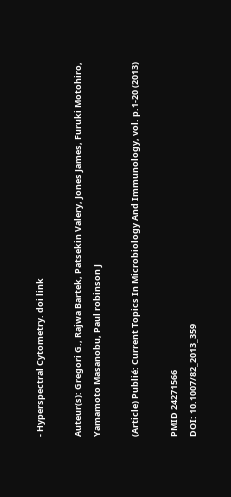- Hyperspectral Cytometry. doi link

Auteur(s): Gregori G., Rajwa Bartek, Patsekin Valery, Jones James, Furuki Motohiro, Yamamoto Masanobu, Paul robinson J

(Article) Publié: Current Topics In Microbiology And Immunology, vol. p.1-20 (2013)

PMID 24271566
DOI: 10.1007/82_2013_359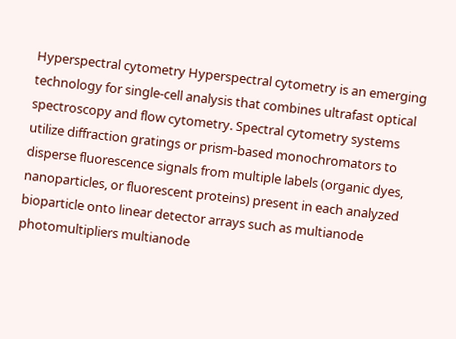Hyperspectral cytometry Hyperspectral cytometry is an emerging technology for single-cell analysis that combines ultrafast optical spectroscopy and flow cytometry. Spectral cytometry systems utilize diffraction gratings or prism-based monochromators to disperse fluorescence signals from multiple labels (organic dyes, nanoparticles, or fluorescent proteins) present in each analyzed bioparticle onto linear detector arrays such as multianode photomultipliers multianode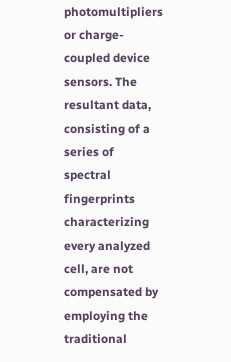photomultipliers or charge-coupled device sensors. The resultant data, consisting of a series of spectral fingerprints characterizing every analyzed cell, are not compensated by employing the traditional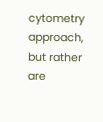cytometry approach, but rather are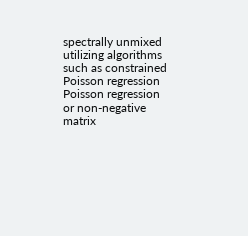spectrally unmixed utilizing algorithms such as constrained Poisson regression Poisson regression or non-negative matrix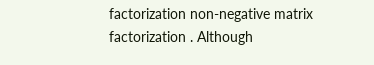factorization non-negative matrix factorization . Although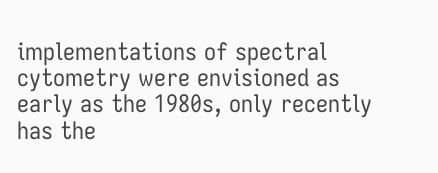implementations of spectral cytometry were envisioned as early as the 1980s, only recently has the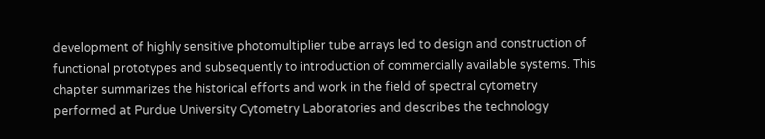development of highly sensitive photomultiplier tube arrays led to design and construction of functional prototypes and subsequently to introduction of commercially available systems. This chapter summarizes the historical efforts and work in the field of spectral cytometry performed at Purdue University Cytometry Laboratories and describes the technology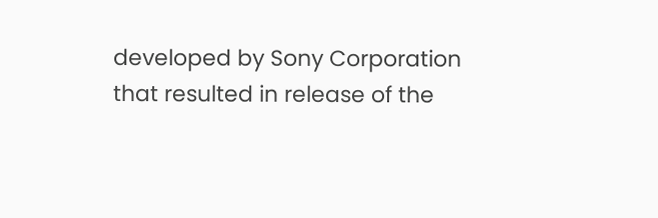developed by Sony Corporation that resulted in release of the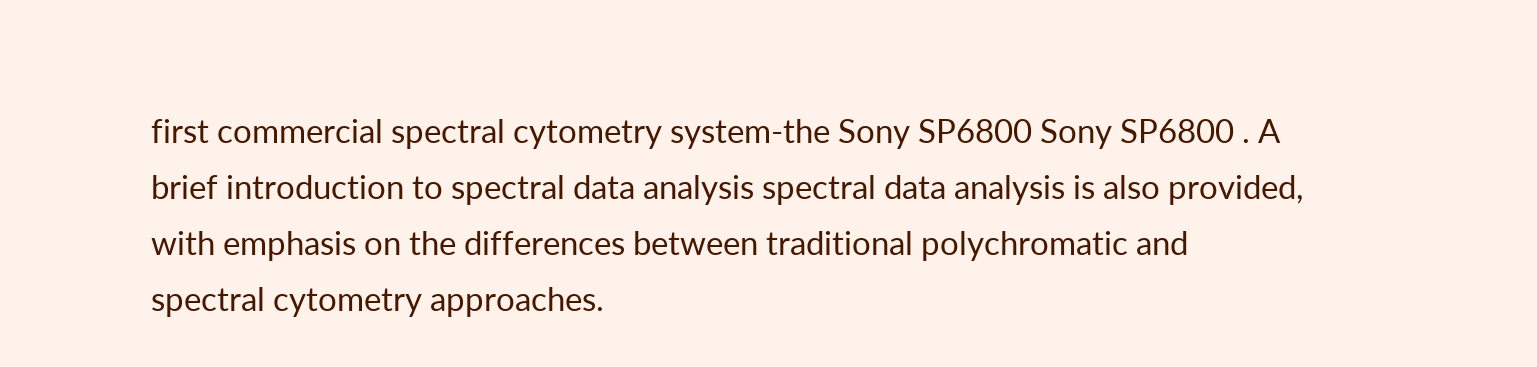first commercial spectral cytometry system-the Sony SP6800 Sony SP6800 . A brief introduction to spectral data analysis spectral data analysis is also provided, with emphasis on the differences between traditional polychromatic and spectral cytometry approaches.